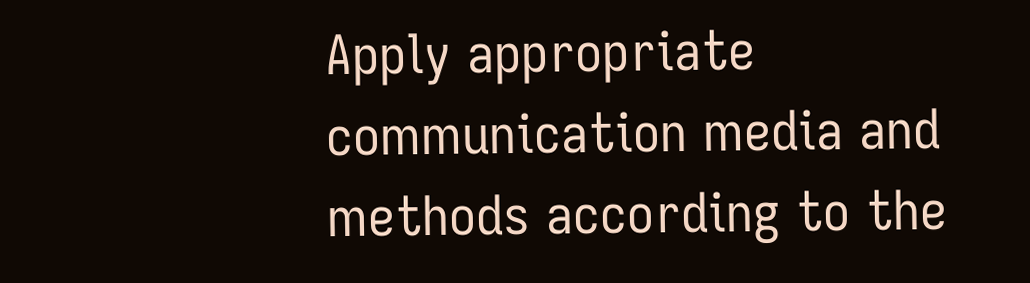Apply appropriate communication media and methods according to the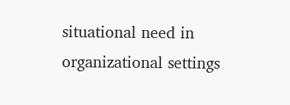situational need in organizational settings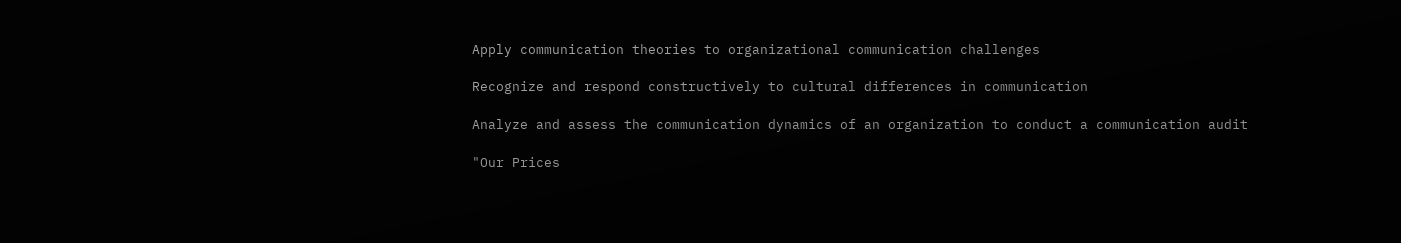Apply communication theories to organizational communication challenges

Recognize and respond constructively to cultural differences in communication

Analyze and assess the communication dynamics of an organization to conduct a communication audit

"Our Prices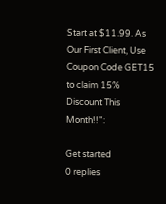Start at $11.99. As Our First Client, Use Coupon Code GET15 to claim 15% Discount This Month!!":

Get started
0 replies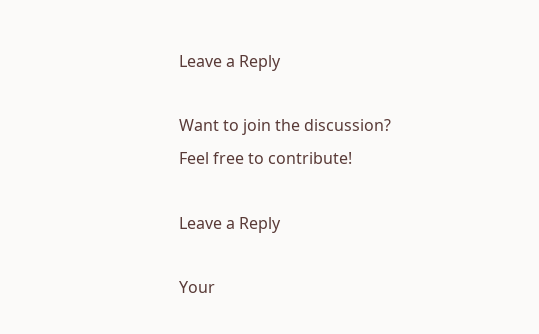Leave a Reply

Want to join the discussion?
Feel free to contribute!

Leave a Reply

Your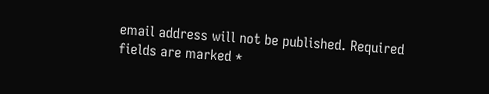email address will not be published. Required fields are marked *